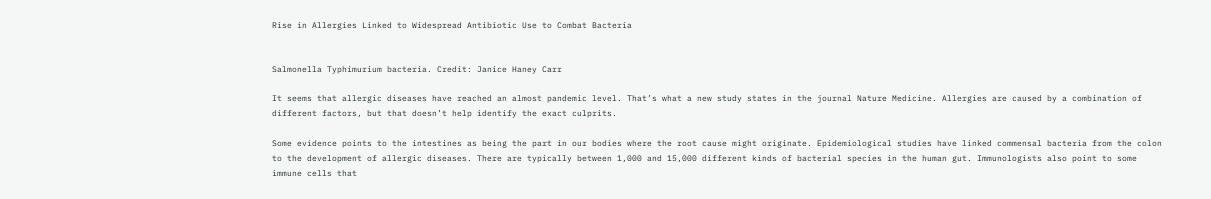Rise in Allergies Linked to Widespread Antibiotic Use to Combat Bacteria


Salmonella Typhimurium bacteria. Credit: Janice Haney Carr

It seems that allergic diseases have reached an almost pandemic level. That’s what a new study states in the journal Nature Medicine. Allergies are caused by a combination of different factors, but that doesn’t help identify the exact culprits.

Some evidence points to the intestines as being the part in our bodies where the root cause might originate. Epidemiological studies have linked commensal bacteria from the colon to the development of allergic diseases. There are typically between 1,000 and 15,000 different kinds of bacterial species in the human gut. Immunologists also point to some immune cells that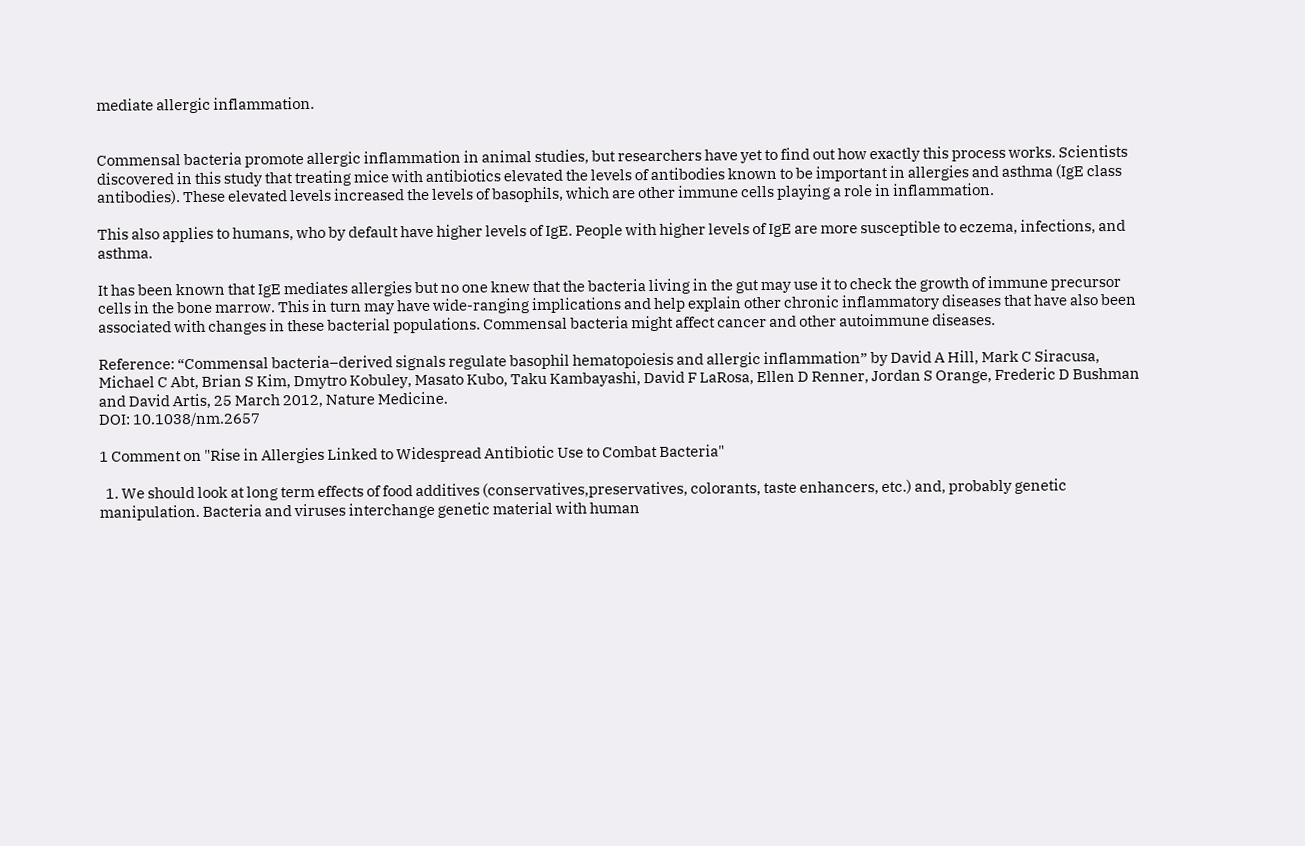mediate allergic inflammation.


Commensal bacteria promote allergic inflammation in animal studies, but researchers have yet to find out how exactly this process works. Scientists discovered in this study that treating mice with antibiotics elevated the levels of antibodies known to be important in allergies and asthma (IgE class antibodies). These elevated levels increased the levels of basophils, which are other immune cells playing a role in inflammation.

This also applies to humans, who by default have higher levels of IgE. People with higher levels of IgE are more susceptible to eczema, infections, and asthma.

It has been known that IgE mediates allergies but no one knew that the bacteria living in the gut may use it to check the growth of immune precursor cells in the bone marrow. This in turn may have wide-ranging implications and help explain other chronic inflammatory diseases that have also been associated with changes in these bacterial populations. Commensal bacteria might affect cancer and other autoimmune diseases.

Reference: “Commensal bacteria–derived signals regulate basophil hematopoiesis and allergic inflammation” by David A Hill, Mark C Siracusa, Michael C Abt, Brian S Kim, Dmytro Kobuley, Masato Kubo, Taku Kambayashi, David F LaRosa, Ellen D Renner, Jordan S Orange, Frederic D Bushman and David Artis, 25 March 2012, Nature Medicine.
DOI: 10.1038/nm.2657

1 Comment on "Rise in Allergies Linked to Widespread Antibiotic Use to Combat Bacteria"

  1. We should look at long term effects of food additives (conservatives,preservatives, colorants, taste enhancers, etc.) and, probably genetic manipulation. Bacteria and viruses interchange genetic material with human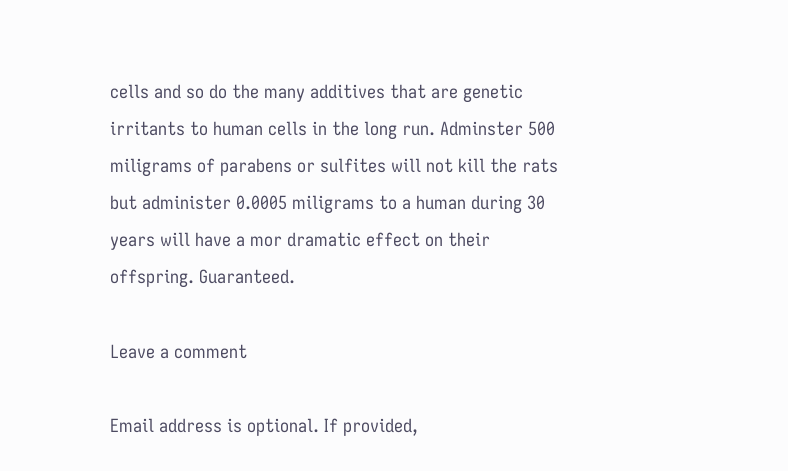cells and so do the many additives that are genetic irritants to human cells in the long run. Adminster 500 miligrams of parabens or sulfites will not kill the rats but administer 0.0005 miligrams to a human during 30 years will have a mor dramatic effect on their offspring. Guaranteed.

Leave a comment

Email address is optional. If provided,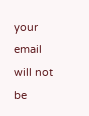your email will not be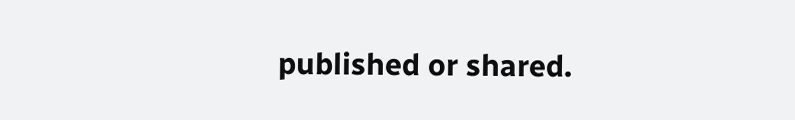published or shared.